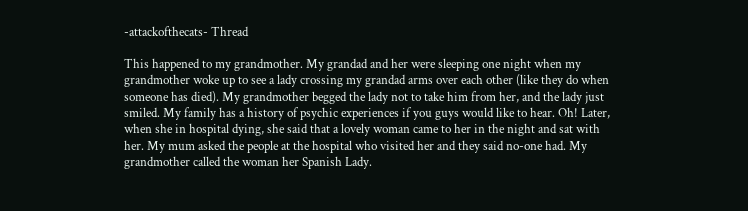-attackofthecats- Thread

This happened to my grandmother. My grandad and her were sleeping one night when my grandmother woke up to see a lady crossing my grandad arms over each other (like they do when someone has died). My grandmother begged the lady not to take him from her, and the lady just smiled. My family has a history of psychic experiences if you guys would like to hear. Oh! Later, when she in hospital dying, she said that a lovely woman came to her in the night and sat with her. My mum asked the people at the hospital who visited her and they said no-one had. My grandmother called the woman her Spanish Lady.